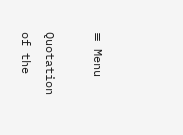≡ Menu

Quotation of the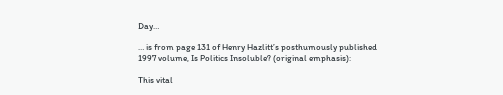Day…

… is from page 131 of Henry Hazlitt’s posthumously published 1997 volume, Is Politics Insoluble? (original emphasis):

This vital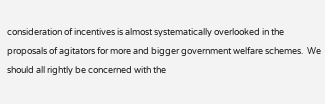consideration of incentives is almost systematically overlooked in the proposals of agitators for more and bigger government welfare schemes.  We should all rightly be concerned with the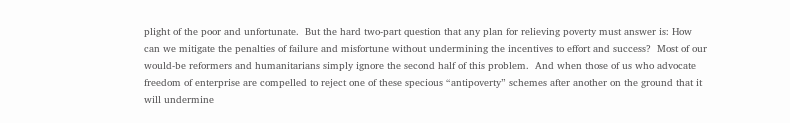plight of the poor and unfortunate.  But the hard two-part question that any plan for relieving poverty must answer is: How can we mitigate the penalties of failure and misfortune without undermining the incentives to effort and success?  Most of our would-be reformers and humanitarians simply ignore the second half of this problem.  And when those of us who advocate freedom of enterprise are compelled to reject one of these specious “antipoverty” schemes after another on the ground that it will undermine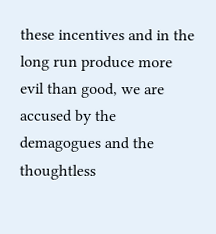these incentives and in the long run produce more evil than good, we are accused by the demagogues and the thoughtless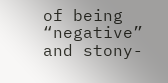of being “negative” and stony-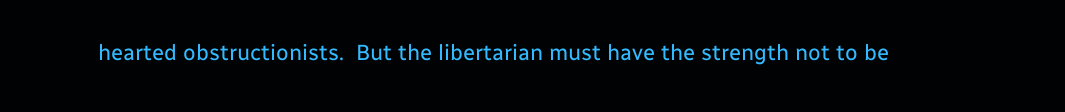hearted obstructionists.  But the libertarian must have the strength not to be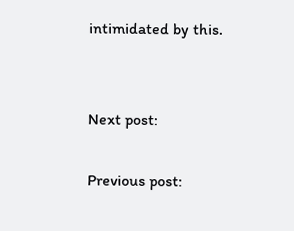intimidated by this.


Next post:

Previous post: